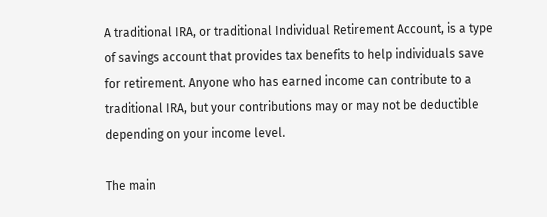A traditional IRA, or traditional Individual Retirement Account, is a type of savings account that provides tax benefits to help individuals save for retirement. Anyone who has earned income can contribute to a traditional IRA, but your contributions may or may not be deductible depending on your income level.

The main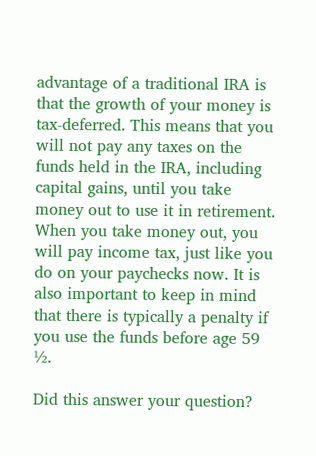advantage of a traditional IRA is that the growth of your money is tax-deferred. This means that you will not pay any taxes on the funds held in the IRA, including capital gains, until you take money out to use it in retirement. When you take money out, you will pay income tax, just like you do on your paychecks now. It is also important to keep in mind that there is typically a penalty if you use the funds before age 59 ½.

Did this answer your question?